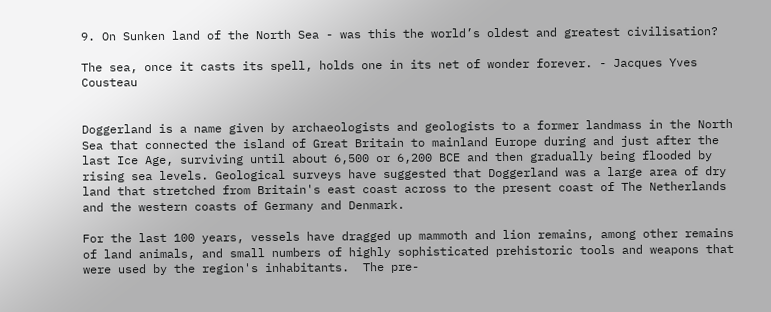9. On Sunken land of the North Sea - was this the world’s oldest and greatest civilisation?

The sea, once it casts its spell, holds one in its net of wonder forever. - Jacques Yves Cousteau


Doggerland is a name given by archaeologists and geologists to a former landmass in the North Sea that connected the island of Great Britain to mainland Europe during and just after the last Ice Age, surviving until about 6,500 or 6,200 BCE and then gradually being flooded by rising sea levels. Geological surveys have suggested that Doggerland was a large area of dry land that stretched from Britain's east coast across to the present coast of The Netherlands and the western coasts of Germany and Denmark.

For the last 100 years, vessels have dragged up mammoth and lion remains, among other remains of land animals, and small numbers of highly sophisticated prehistoric tools and weapons that were used by the region's inhabitants.  The pre-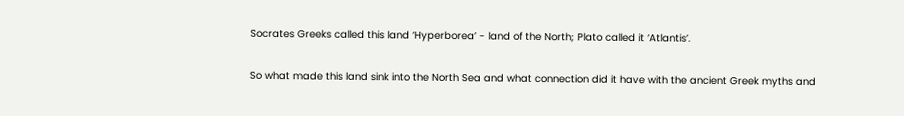Socrates Greeks called this land ‘Hyperborea’ - land of the North; Plato called it ‘Atlantis’.

So what made this land sink into the North Sea and what connection did it have with the ancient Greek myths and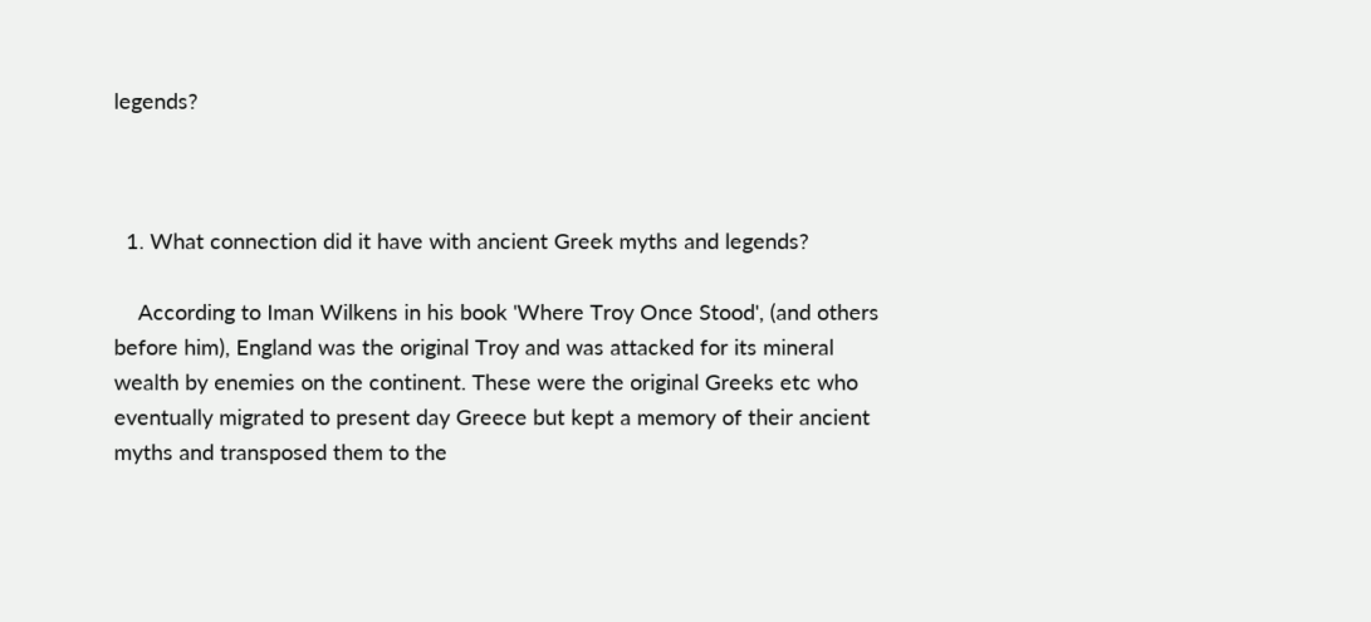legends?



  1. What connection did it have with ancient Greek myths and legends?

    According to Iman Wilkens in his book 'Where Troy Once Stood', (and others before him), England was the original Troy and was attacked for its mineral wealth by enemies on the continent. These were the original Greeks etc who eventually migrated to present day Greece but kept a memory of their ancient myths and transposed them to the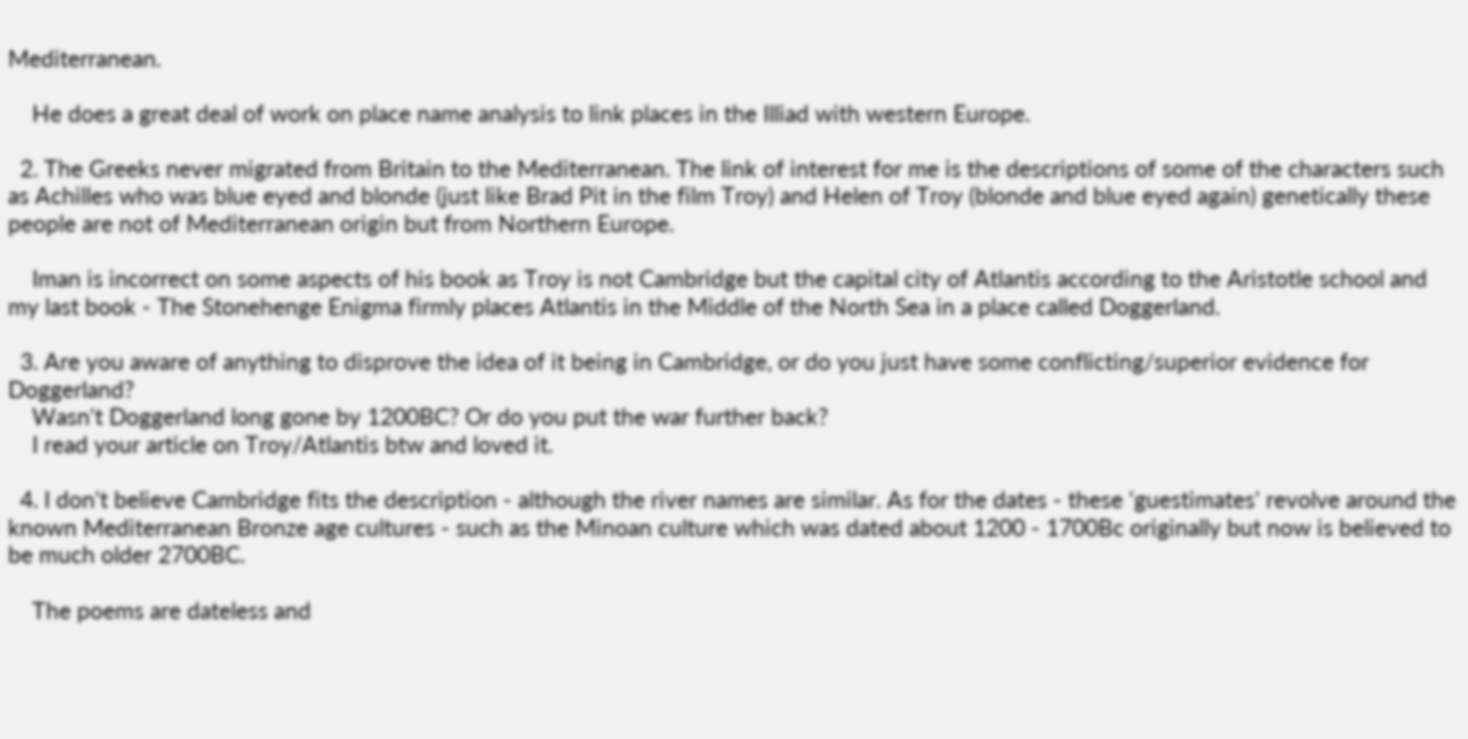Mediterranean.

    He does a great deal of work on place name analysis to link places in the Illiad with western Europe.

  2. The Greeks never migrated from Britain to the Mediterranean. The link of interest for me is the descriptions of some of the characters such as Achilles who was blue eyed and blonde (just like Brad Pit in the film Troy) and Helen of Troy (blonde and blue eyed again) genetically these people are not of Mediterranean origin but from Northern Europe.

    Iman is incorrect on some aspects of his book as Troy is not Cambridge but the capital city of Atlantis according to the Aristotle school and my last book - The Stonehenge Enigma firmly places Atlantis in the Middle of the North Sea in a place called Doggerland.

  3. Are you aware of anything to disprove the idea of it being in Cambridge, or do you just have some conflicting/superior evidence for Doggerland?
    Wasn't Doggerland long gone by 1200BC? Or do you put the war further back?
    I read your article on Troy/Atlantis btw and loved it.

  4. I don't believe Cambridge fits the description - although the river names are similar. As for the dates - these 'guestimates' revolve around the known Mediterranean Bronze age cultures - such as the Minoan culture which was dated about 1200 - 1700Bc originally but now is believed to be much older 2700BC.

    The poems are dateless and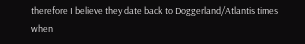therefore I believe they date back to Doggerland/Atlantis times when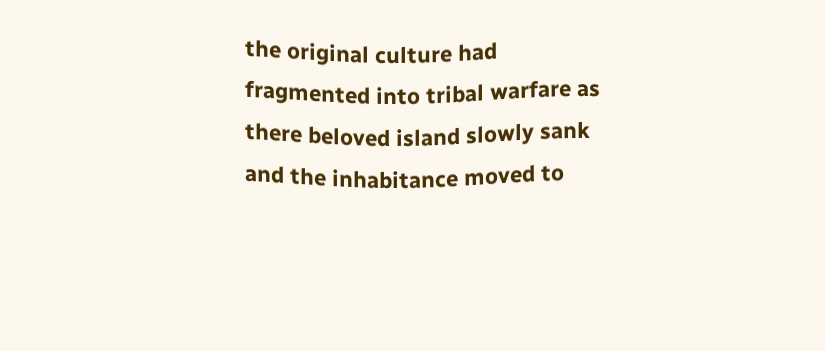the original culture had fragmented into tribal warfare as there beloved island slowly sank and the inhabitance moved to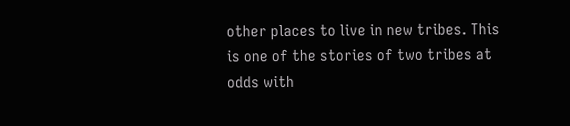other places to live in new tribes. This is one of the stories of two tribes at odds with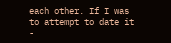each other. If I was to attempt to date it -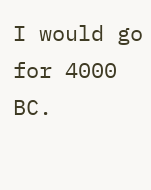I would go for 4000 BC.